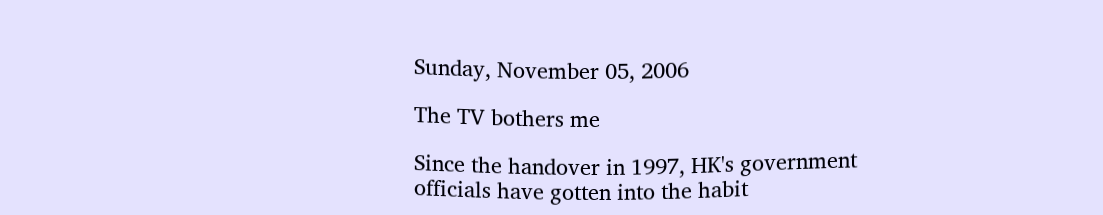Sunday, November 05, 2006

The TV bothers me

Since the handover in 1997, HK's government officials have gotten into the habit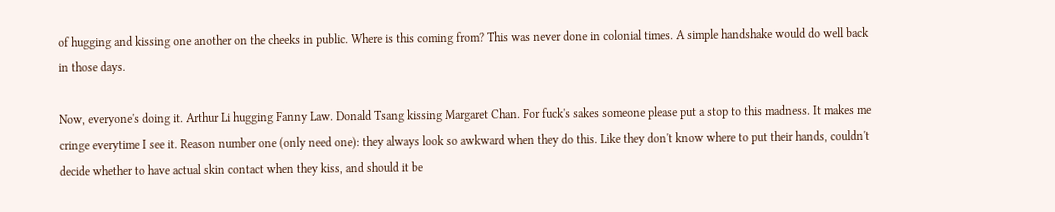of hugging and kissing one another on the cheeks in public. Where is this coming from? This was never done in colonial times. A simple handshake would do well back in those days.

Now, everyone's doing it. Arthur Li hugging Fanny Law. Donald Tsang kissing Margaret Chan. For fuck's sakes someone please put a stop to this madness. It makes me cringe everytime I see it. Reason number one (only need one): they always look so awkward when they do this. Like they don't know where to put their hands, couldn't decide whether to have actual skin contact when they kiss, and should it be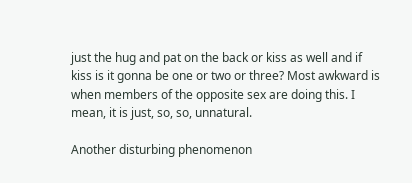just the hug and pat on the back or kiss as well and if kiss is it gonna be one or two or three? Most awkward is when members of the opposite sex are doing this. I mean, it is just, so, so, unnatural.

Another disturbing phenomenon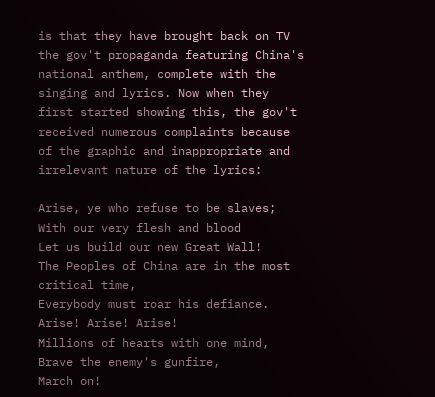is that they have brought back on TV the gov't propaganda featuring China's national anthem, complete with the singing and lyrics. Now when they first started showing this, the gov't received numerous complaints because of the graphic and inappropriate and irrelevant nature of the lyrics:

Arise, ye who refuse to be slaves;
With our very flesh and blood
Let us build our new Great Wall!
The Peoples of China are in the most critical time,
Everybody must roar his defiance.
Arise! Arise! Arise!
Millions of hearts with one mind,
Brave the enemy's gunfire,
March on!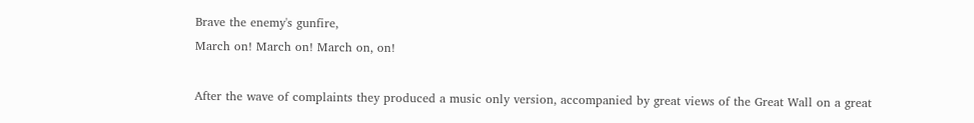Brave the enemy's gunfire,
March on! March on! March on, on!

After the wave of complaints they produced a music only version, accompanied by great views of the Great Wall on a great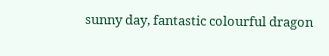sunny day, fantastic colourful dragon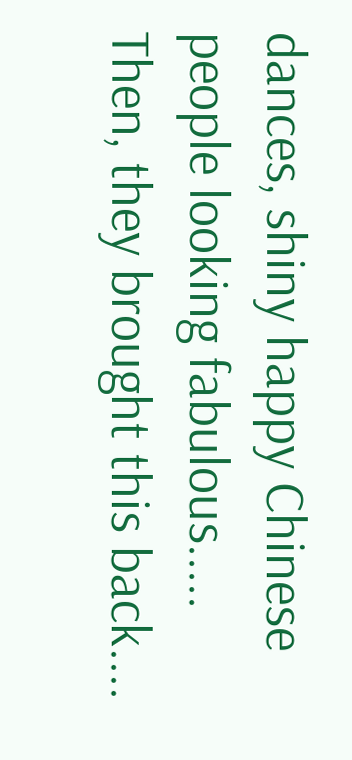dances, shiny happy Chinese people looking fabulous..... Then, they brought this back....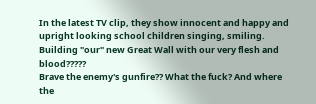In the latest TV clip, they show innocent and happy and upright looking school children singing, smiling. Building "our" new Great Wall with our very flesh and blood?????
Brave the enemy's gunfire?? What the fuck? And where the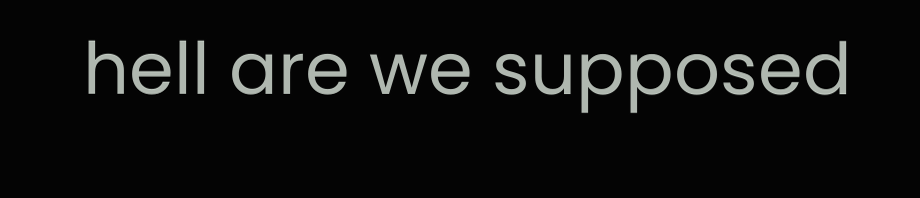hell are we supposed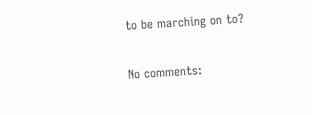to be marching on to?

No comments: